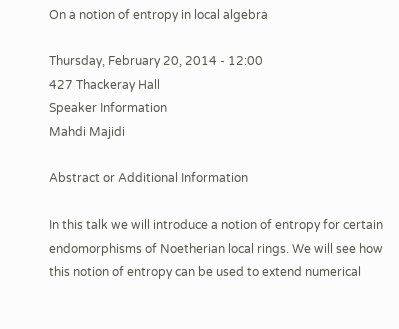On a notion of entropy in local algebra

Thursday, February 20, 2014 - 12:00
427 Thackeray Hall
Speaker Information
Mahdi Majidi

Abstract or Additional Information

In this talk we will introduce a notion of entropy for certain endomorphisms of Noetherian local rings. We will see how this notion of entropy can be used to extend numerical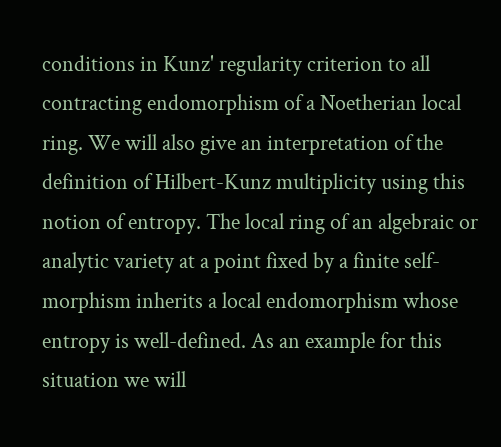conditions in Kunz' regularity criterion to all contracting endomorphism of a Noetherian local ring. We will also give an interpretation of the definition of Hilbert-Kunz multiplicity using this notion of entropy. The local ring of an algebraic or analytic variety at a point fixed by a finite self-morphism inherits a local endomorphism whose entropy is well-defined. As an example for this situation we will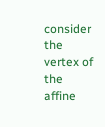consider the vertex of the affine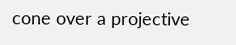cone over a projective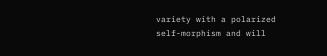variety with a polarized self-morphism and will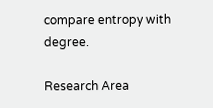compare entropy with degree.

Research Area